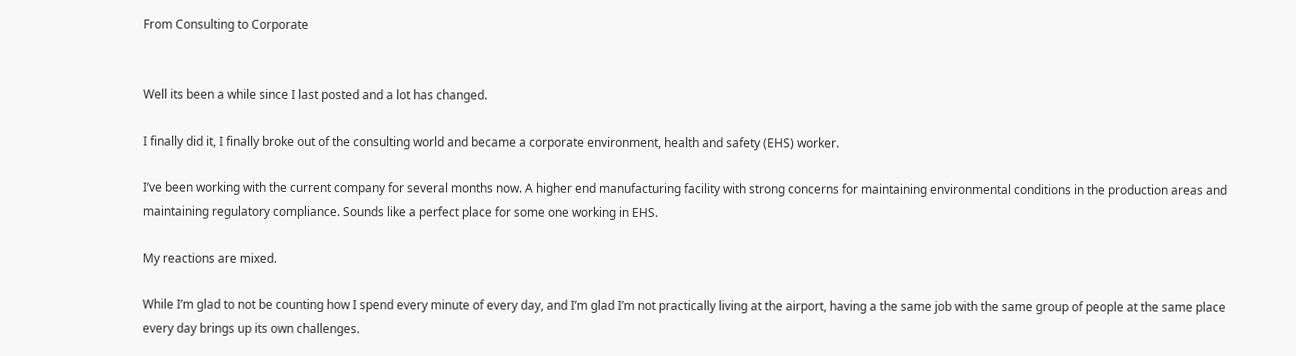From Consulting to Corporate


Well its been a while since I last posted and a lot has changed.

I finally did it, I finally broke out of the consulting world and became a corporate environment, health and safety (EHS) worker.

I’ve been working with the current company for several months now. A higher end manufacturing facility with strong concerns for maintaining environmental conditions in the production areas and maintaining regulatory compliance. Sounds like a perfect place for some one working in EHS.

My reactions are mixed.

While I’m glad to not be counting how I spend every minute of every day, and I’m glad I’m not practically living at the airport, having a the same job with the same group of people at the same place every day brings up its own challenges.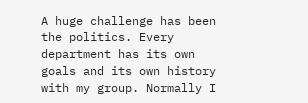A huge challenge has been the politics. Every department has its own goals and its own history with my group. Normally I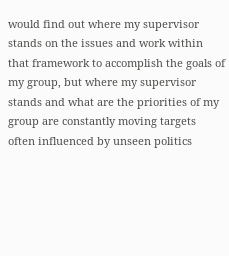would find out where my supervisor stands on the issues and work within that framework to accomplish the goals of my group, but where my supervisor stands and what are the priorities of my group are constantly moving targets often influenced by unseen politics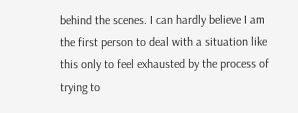behind the scenes. I can hardly believe I am the first person to deal with a situation like this only to feel exhausted by the process of trying to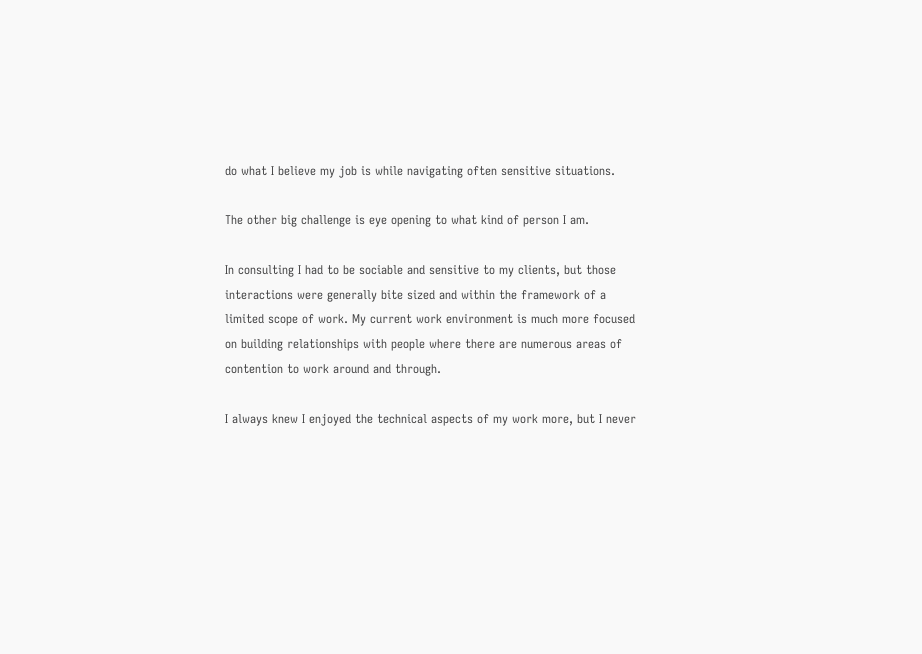do what I believe my job is while navigating often sensitive situations.

The other big challenge is eye opening to what kind of person I am.

In consulting I had to be sociable and sensitive to my clients, but those interactions were generally bite sized and within the framework of a limited scope of work. My current work environment is much more focused on building relationships with people where there are numerous areas of contention to work around and through.

I always knew I enjoyed the technical aspects of my work more, but I never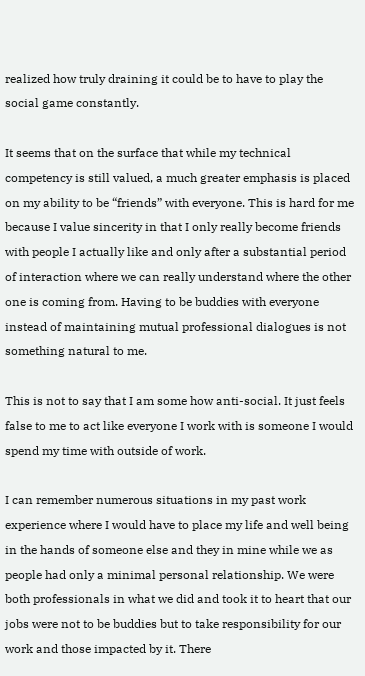realized how truly draining it could be to have to play the social game constantly.

It seems that on the surface that while my technical competency is still valued, a much greater emphasis is placed on my ability to be “friends” with everyone. This is hard for me because I value sincerity in that I only really become friends with people I actually like and only after a substantial period of interaction where we can really understand where the other one is coming from. Having to be buddies with everyone instead of maintaining mutual professional dialogues is not something natural to me.

This is not to say that I am some how anti-social. It just feels false to me to act like everyone I work with is someone I would spend my time with outside of work.

I can remember numerous situations in my past work experience where I would have to place my life and well being in the hands of someone else and they in mine while we as people had only a minimal personal relationship. We were both professionals in what we did and took it to heart that our jobs were not to be buddies but to take responsibility for our work and those impacted by it. There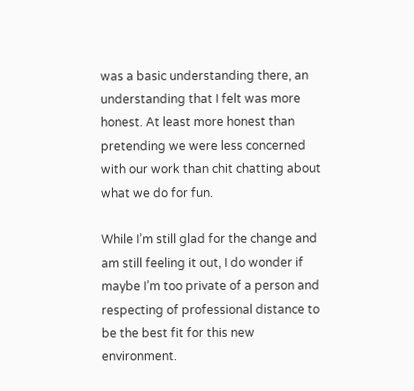was a basic understanding there, an understanding that I felt was more honest. At least more honest than pretending we were less concerned with our work than chit chatting about what we do for fun.

While I’m still glad for the change and am still feeling it out, I do wonder if maybe I’m too private of a person and respecting of professional distance to be the best fit for this new environment.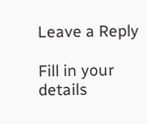Leave a Reply

Fill in your details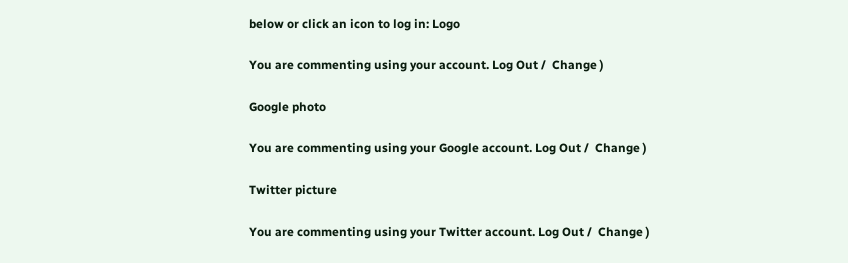below or click an icon to log in: Logo

You are commenting using your account. Log Out /  Change )

Google photo

You are commenting using your Google account. Log Out /  Change )

Twitter picture

You are commenting using your Twitter account. Log Out /  Change )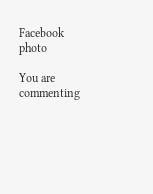Facebook photo

You are commenting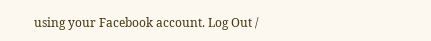using your Facebook account. Log Out /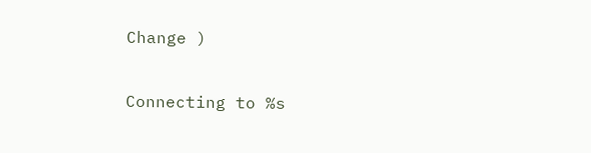Change )

Connecting to %s